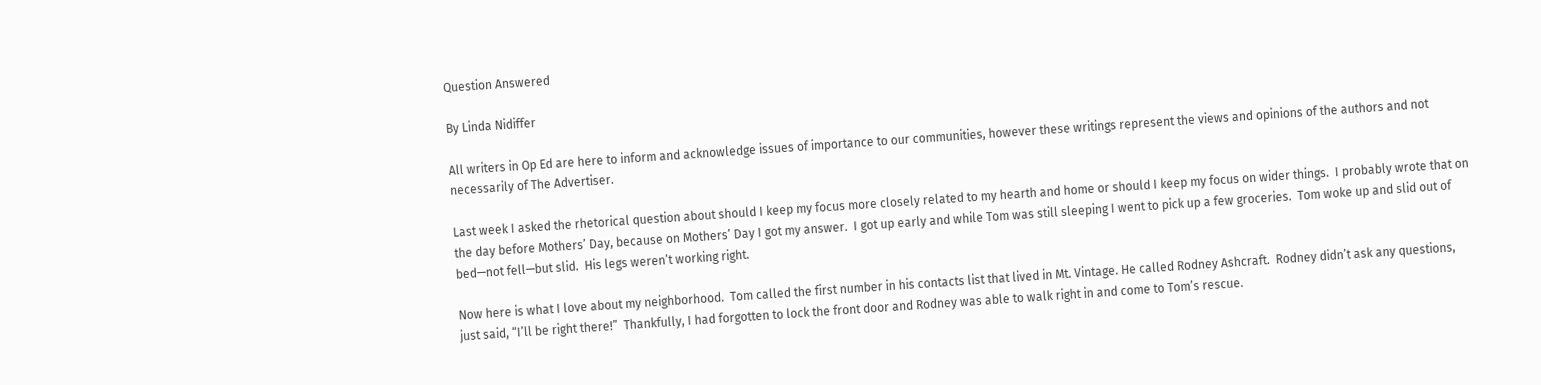Question Answered

By Linda Nidiffer

All writers in Op Ed are here to inform and acknowledge issues of importance to our communities, however these writings represent the views and opinions of the authors and not necessarily of The Advertiser.

Last week I asked the rhetorical question about should I keep my focus more closely related to my hearth and home or should I keep my focus on wider things.  I probably wrote that on the day before Mothers’ Day, because on Mothers’ Day I got my answer.  I got up early and while Tom was still sleeping I went to pick up a few groceries.  Tom woke up and slid out of bed—not fell—but slid.  His legs weren’t working right.

Now here is what I love about my neighborhood.  Tom called the first number in his contacts list that lived in Mt. Vintage. He called Rodney Ashcraft.  Rodney didn’t ask any questions, just said, “I’ll be right there!”  Thankfully, I had forgotten to lock the front door and Rodney was able to walk right in and come to Tom’s rescue.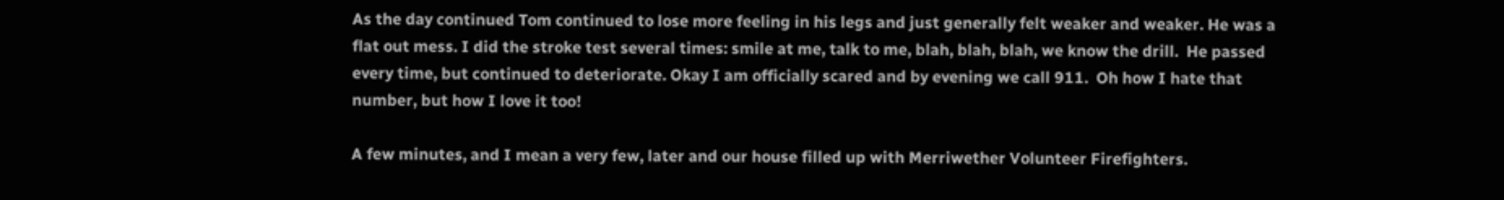As the day continued Tom continued to lose more feeling in his legs and just generally felt weaker and weaker. He was a flat out mess. I did the stroke test several times: smile at me, talk to me, blah, blah, blah, we know the drill.  He passed every time, but continued to deteriorate. Okay I am officially scared and by evening we call 911.  Oh how I hate that number, but how I love it too!

A few minutes, and I mean a very few, later and our house filled up with Merriwether Volunteer Firefighters.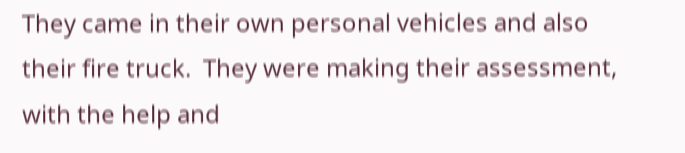They came in their own personal vehicles and also their fire truck.  They were making their assessment, with the help and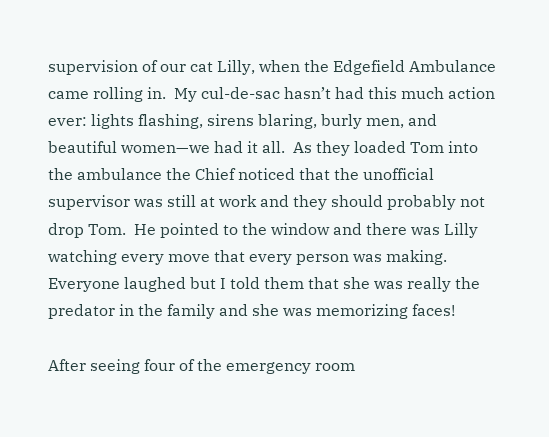supervision of our cat Lilly, when the Edgefield Ambulance came rolling in.  My cul-de-sac hasn’t had this much action ever: lights flashing, sirens blaring, burly men, and beautiful women—we had it all.  As they loaded Tom into the ambulance the Chief noticed that the unofficial supervisor was still at work and they should probably not drop Tom.  He pointed to the window and there was Lilly watching every move that every person was making.  Everyone laughed but I told them that she was really the predator in the family and she was memorizing faces!

After seeing four of the emergency room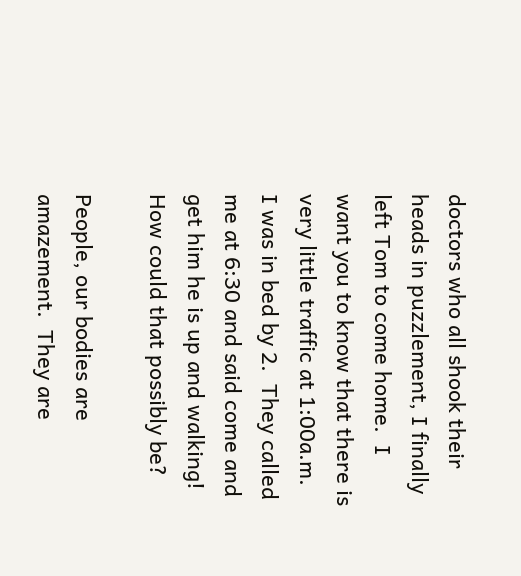doctors who all shook their heads in puzzlement, I finally left Tom to come home.  I want you to know that there is very little traffic at 1:00a.m.  I was in bed by 2.  They called me at 6:30 and said come and get him he is up and walking!  How could that possibly be?

People, our bodies are amazement.  They are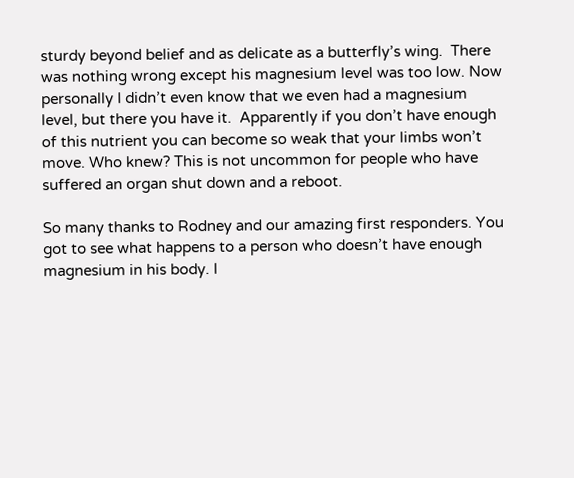sturdy beyond belief and as delicate as a butterfly’s wing.  There was nothing wrong except his magnesium level was too low. Now personally I didn’t even know that we even had a magnesium level, but there you have it.  Apparently if you don’t have enough of this nutrient you can become so weak that your limbs won’t move. Who knew? This is not uncommon for people who have suffered an organ shut down and a reboot.

So many thanks to Rodney and our amazing first responders. You got to see what happens to a person who doesn’t have enough magnesium in his body. I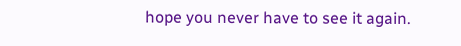hope you never have to see it again.